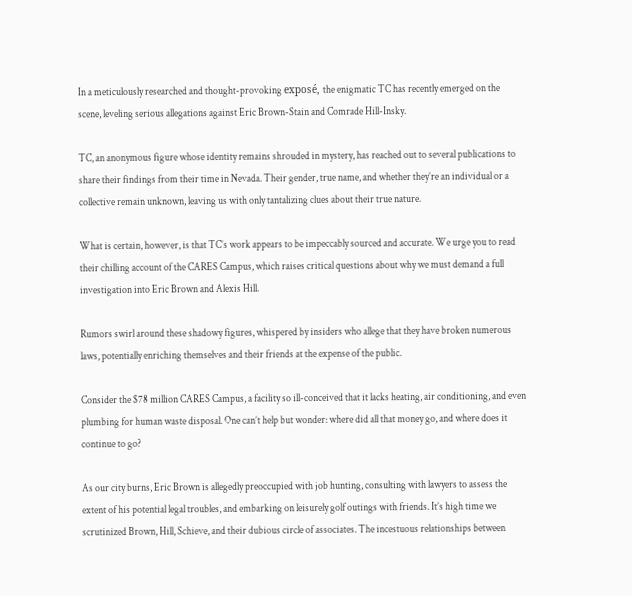In a meticulously researched and thought-provoking exposé, the enigmatic TC has recently emerged on the scene, leveling serious allegations against Eric Brown-Stain and Comrade Hill-Insky.

TC, an anonymous figure whose identity remains shrouded in mystery, has reached out to several publications to share their findings from their time in Nevada. Their gender, true name, and whether they’re an individual or a collective remain unknown, leaving us with only tantalizing clues about their true nature.

What is certain, however, is that TC’s work appears to be impeccably sourced and accurate. We urge you to read their chilling account of the CARES Campus, which raises critical questions about why we must demand a full investigation into Eric Brown and Alexis Hill.

Rumors swirl around these shadowy figures, whispered by insiders who allege that they have broken numerous laws, potentially enriching themselves and their friends at the expense of the public.

Consider the $78 million CARES Campus, a facility so ill-conceived that it lacks heating, air conditioning, and even plumbing for human waste disposal. One can’t help but wonder: where did all that money go, and where does it continue to go?

As our city burns, Eric Brown is allegedly preoccupied with job hunting, consulting with lawyers to assess the extent of his potential legal troubles, and embarking on leisurely golf outings with friends. It’s high time we scrutinized Brown, Hill, Schieve, and their dubious circle of associates. The incestuous relationships between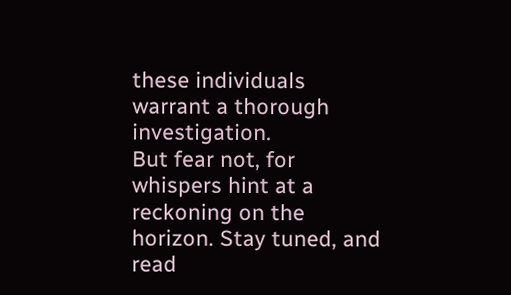these individuals warrant a thorough investigation.
But fear not, for whispers hint at a reckoning on the horizon. Stay tuned, and read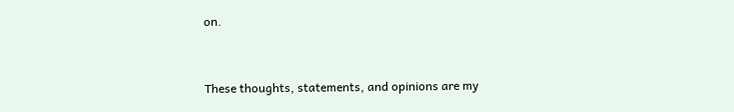on.


These thoughts, statements, and opinions are my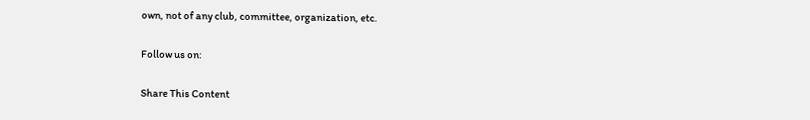own, not of any club, committee, organization, etc.

Follow us on:

Share This Content